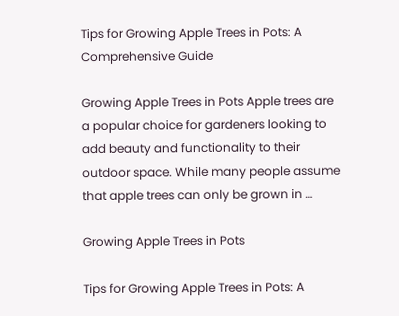Tips for Growing Apple Trees in Pots: A Comprehensive Guide

Growing Apple Trees in Pots Apple trees are a popular choice for gardeners looking to add beauty and functionality to their outdoor space. While many people assume that apple trees can only be grown in …

Growing Apple Trees in Pots

Tips for Growing Apple Trees in Pots: A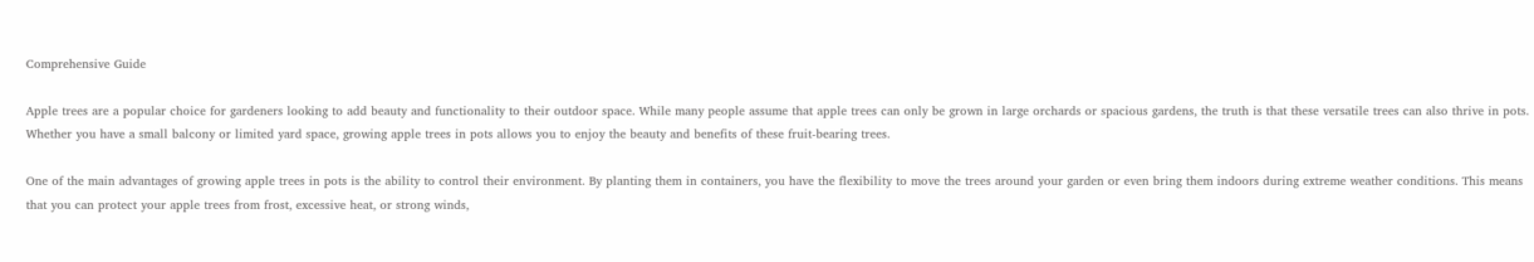Comprehensive Guide

Apple trees are a popular choice for gardeners looking to add beauty and functionality to their outdoor space. While many people assume that apple trees can only be grown in large orchards or spacious gardens, the truth is that these versatile trees can also thrive in pots. Whether you have a small balcony or limited yard space, growing apple trees in pots allows you to enjoy the beauty and benefits of these fruit-bearing trees.

One of the main advantages of growing apple trees in pots is the ability to control their environment. By planting them in containers, you have the flexibility to move the trees around your garden or even bring them indoors during extreme weather conditions. This means that you can protect your apple trees from frost, excessive heat, or strong winds,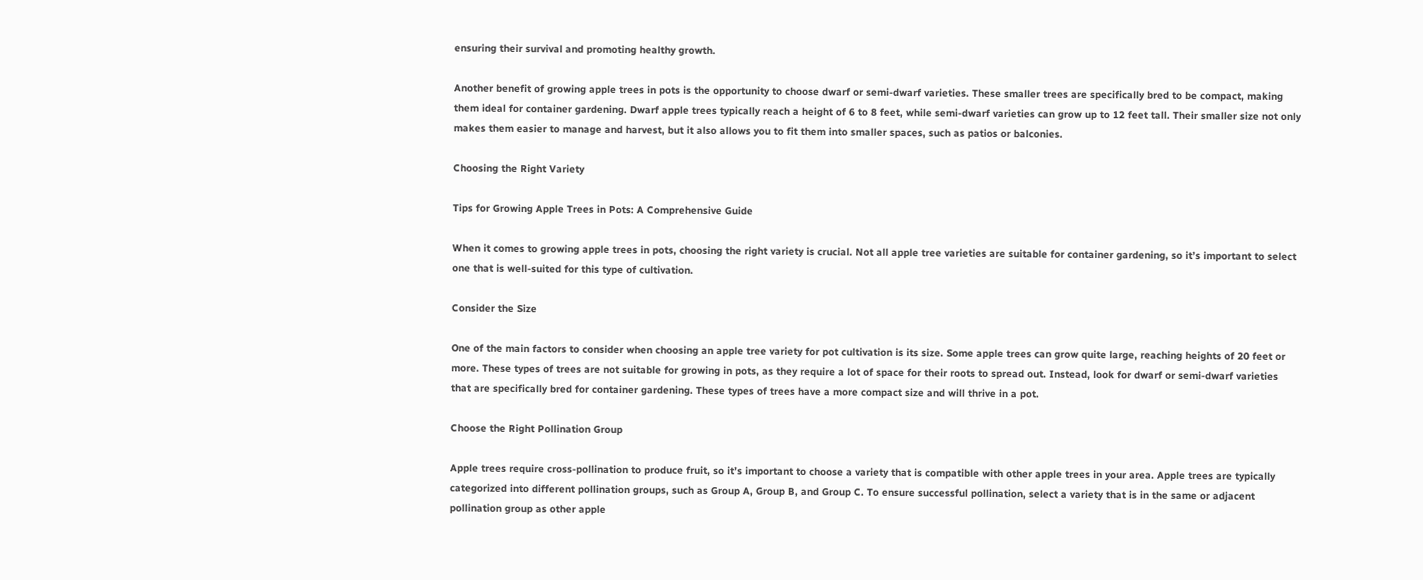ensuring their survival and promoting healthy growth.

Another benefit of growing apple trees in pots is the opportunity to choose dwarf or semi-dwarf varieties. These smaller trees are specifically bred to be compact, making them ideal for container gardening. Dwarf apple trees typically reach a height of 6 to 8 feet, while semi-dwarf varieties can grow up to 12 feet tall. Their smaller size not only makes them easier to manage and harvest, but it also allows you to fit them into smaller spaces, such as patios or balconies.

Choosing the Right Variety

Tips for Growing Apple Trees in Pots: A Comprehensive Guide

When it comes to growing apple trees in pots, choosing the right variety is crucial. Not all apple tree varieties are suitable for container gardening, so it’s important to select one that is well-suited for this type of cultivation.

Consider the Size

One of the main factors to consider when choosing an apple tree variety for pot cultivation is its size. Some apple trees can grow quite large, reaching heights of 20 feet or more. These types of trees are not suitable for growing in pots, as they require a lot of space for their roots to spread out. Instead, look for dwarf or semi-dwarf varieties that are specifically bred for container gardening. These types of trees have a more compact size and will thrive in a pot.

Choose the Right Pollination Group

Apple trees require cross-pollination to produce fruit, so it’s important to choose a variety that is compatible with other apple trees in your area. Apple trees are typically categorized into different pollination groups, such as Group A, Group B, and Group C. To ensure successful pollination, select a variety that is in the same or adjacent pollination group as other apple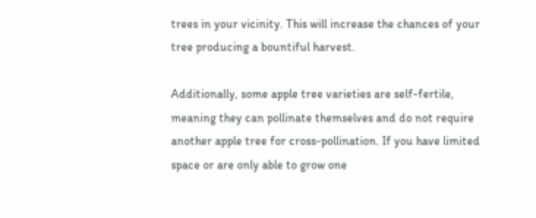trees in your vicinity. This will increase the chances of your tree producing a bountiful harvest.

Additionally, some apple tree varieties are self-fertile, meaning they can pollinate themselves and do not require another apple tree for cross-pollination. If you have limited space or are only able to grow one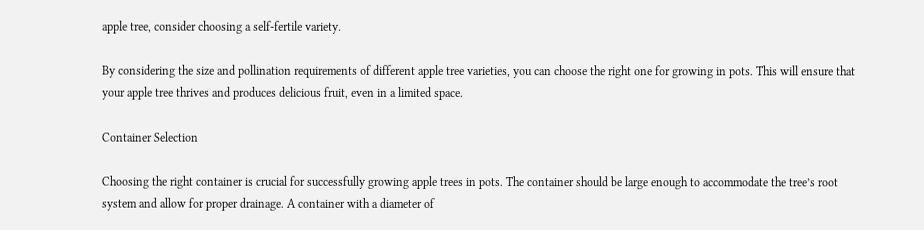apple tree, consider choosing a self-fertile variety.

By considering the size and pollination requirements of different apple tree varieties, you can choose the right one for growing in pots. This will ensure that your apple tree thrives and produces delicious fruit, even in a limited space.

Container Selection

Choosing the right container is crucial for successfully growing apple trees in pots. The container should be large enough to accommodate the tree’s root system and allow for proper drainage. A container with a diameter of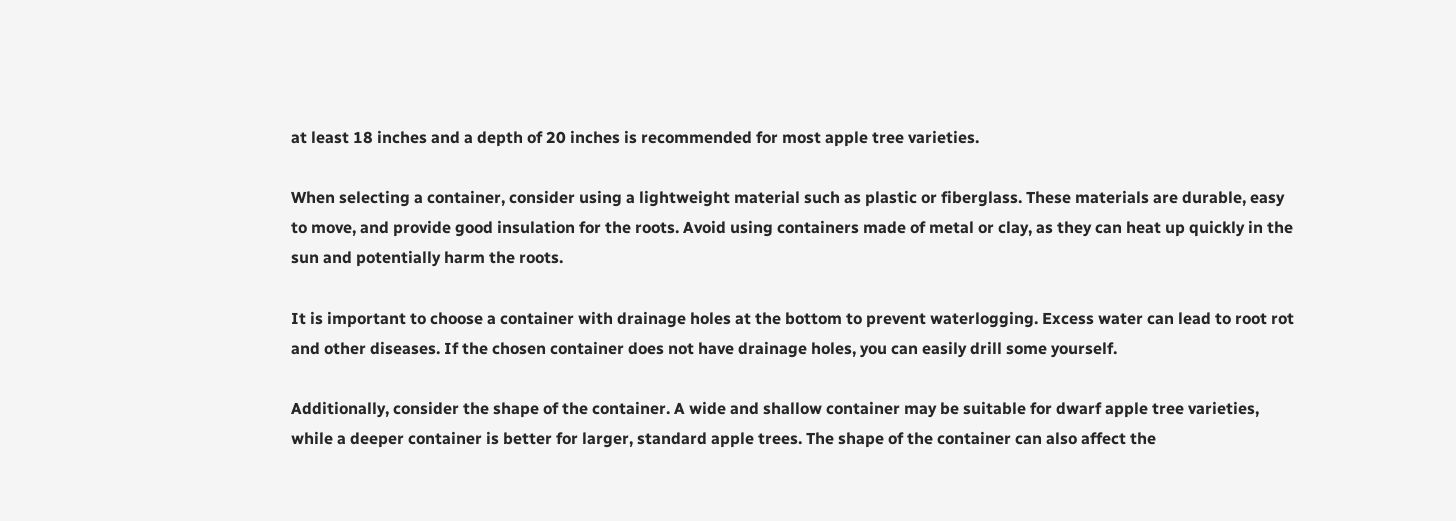at least 18 inches and a depth of 20 inches is recommended for most apple tree varieties.

When selecting a container, consider using a lightweight material such as plastic or fiberglass. These materials are durable, easy to move, and provide good insulation for the roots. Avoid using containers made of metal or clay, as they can heat up quickly in the sun and potentially harm the roots.

It is important to choose a container with drainage holes at the bottom to prevent waterlogging. Excess water can lead to root rot and other diseases. If the chosen container does not have drainage holes, you can easily drill some yourself.

Additionally, consider the shape of the container. A wide and shallow container may be suitable for dwarf apple tree varieties, while a deeper container is better for larger, standard apple trees. The shape of the container can also affect the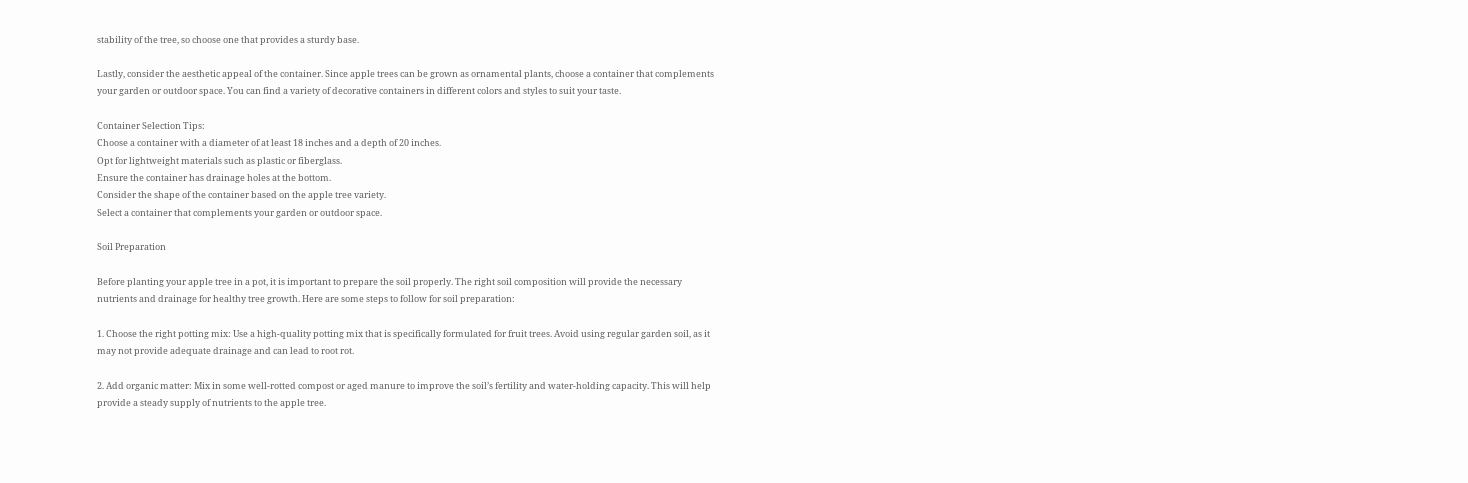stability of the tree, so choose one that provides a sturdy base.

Lastly, consider the aesthetic appeal of the container. Since apple trees can be grown as ornamental plants, choose a container that complements your garden or outdoor space. You can find a variety of decorative containers in different colors and styles to suit your taste.

Container Selection Tips:
Choose a container with a diameter of at least 18 inches and a depth of 20 inches.
Opt for lightweight materials such as plastic or fiberglass.
Ensure the container has drainage holes at the bottom.
Consider the shape of the container based on the apple tree variety.
Select a container that complements your garden or outdoor space.

Soil Preparation

Before planting your apple tree in a pot, it is important to prepare the soil properly. The right soil composition will provide the necessary nutrients and drainage for healthy tree growth. Here are some steps to follow for soil preparation:

1. Choose the right potting mix: Use a high-quality potting mix that is specifically formulated for fruit trees. Avoid using regular garden soil, as it may not provide adequate drainage and can lead to root rot.

2. Add organic matter: Mix in some well-rotted compost or aged manure to improve the soil’s fertility and water-holding capacity. This will help provide a steady supply of nutrients to the apple tree.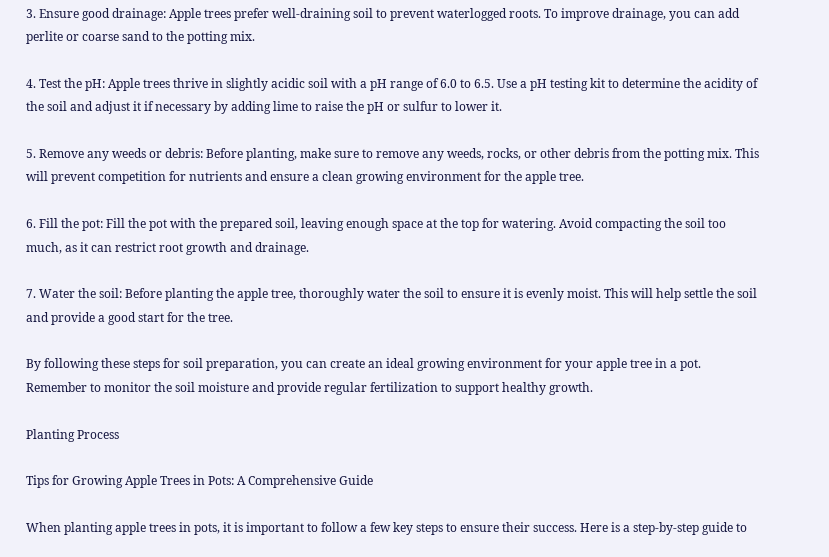3. Ensure good drainage: Apple trees prefer well-draining soil to prevent waterlogged roots. To improve drainage, you can add perlite or coarse sand to the potting mix.

4. Test the pH: Apple trees thrive in slightly acidic soil with a pH range of 6.0 to 6.5. Use a pH testing kit to determine the acidity of the soil and adjust it if necessary by adding lime to raise the pH or sulfur to lower it.

5. Remove any weeds or debris: Before planting, make sure to remove any weeds, rocks, or other debris from the potting mix. This will prevent competition for nutrients and ensure a clean growing environment for the apple tree.

6. Fill the pot: Fill the pot with the prepared soil, leaving enough space at the top for watering. Avoid compacting the soil too much, as it can restrict root growth and drainage.

7. Water the soil: Before planting the apple tree, thoroughly water the soil to ensure it is evenly moist. This will help settle the soil and provide a good start for the tree.

By following these steps for soil preparation, you can create an ideal growing environment for your apple tree in a pot. Remember to monitor the soil moisture and provide regular fertilization to support healthy growth.

Planting Process

Tips for Growing Apple Trees in Pots: A Comprehensive Guide

When planting apple trees in pots, it is important to follow a few key steps to ensure their success. Here is a step-by-step guide to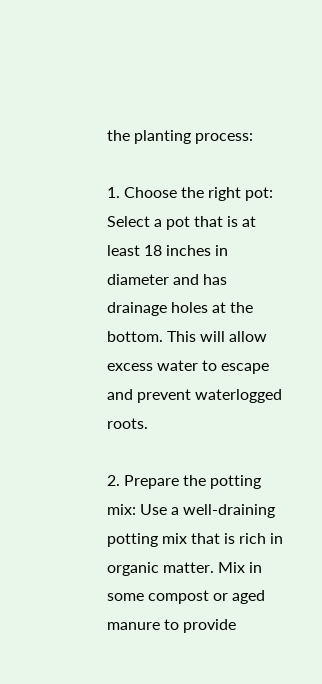the planting process:

1. Choose the right pot: Select a pot that is at least 18 inches in diameter and has drainage holes at the bottom. This will allow excess water to escape and prevent waterlogged roots.

2. Prepare the potting mix: Use a well-draining potting mix that is rich in organic matter. Mix in some compost or aged manure to provide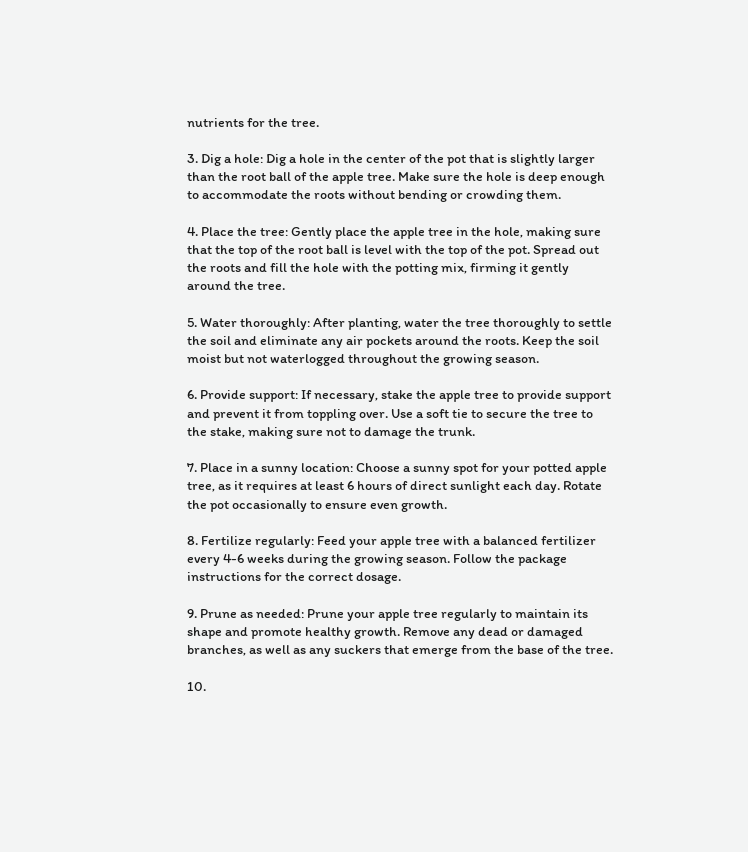nutrients for the tree.

3. Dig a hole: Dig a hole in the center of the pot that is slightly larger than the root ball of the apple tree. Make sure the hole is deep enough to accommodate the roots without bending or crowding them.

4. Place the tree: Gently place the apple tree in the hole, making sure that the top of the root ball is level with the top of the pot. Spread out the roots and fill the hole with the potting mix, firming it gently around the tree.

5. Water thoroughly: After planting, water the tree thoroughly to settle the soil and eliminate any air pockets around the roots. Keep the soil moist but not waterlogged throughout the growing season.

6. Provide support: If necessary, stake the apple tree to provide support and prevent it from toppling over. Use a soft tie to secure the tree to the stake, making sure not to damage the trunk.

7. Place in a sunny location: Choose a sunny spot for your potted apple tree, as it requires at least 6 hours of direct sunlight each day. Rotate the pot occasionally to ensure even growth.

8. Fertilize regularly: Feed your apple tree with a balanced fertilizer every 4-6 weeks during the growing season. Follow the package instructions for the correct dosage.

9. Prune as needed: Prune your apple tree regularly to maintain its shape and promote healthy growth. Remove any dead or damaged branches, as well as any suckers that emerge from the base of the tree.

10.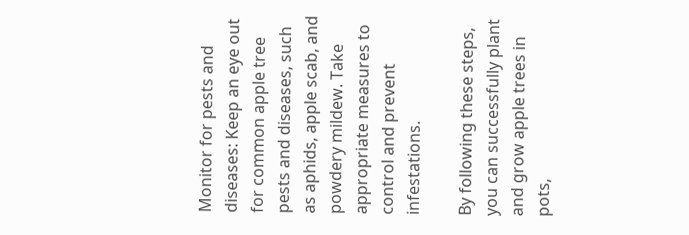Monitor for pests and diseases: Keep an eye out for common apple tree pests and diseases, such as aphids, apple scab, and powdery mildew. Take appropriate measures to control and prevent infestations.

By following these steps, you can successfully plant and grow apple trees in pots,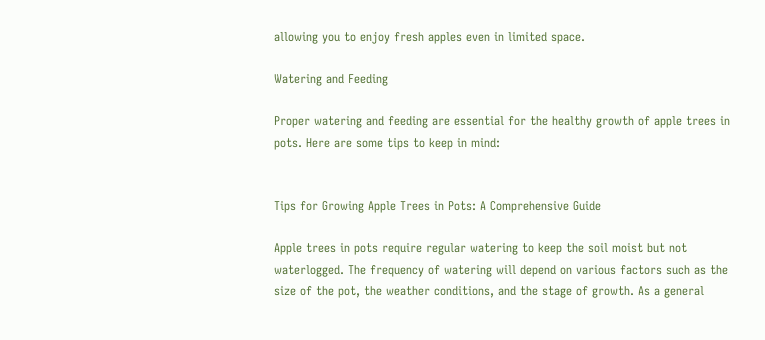allowing you to enjoy fresh apples even in limited space.

Watering and Feeding

Proper watering and feeding are essential for the healthy growth of apple trees in pots. Here are some tips to keep in mind:


Tips for Growing Apple Trees in Pots: A Comprehensive Guide

Apple trees in pots require regular watering to keep the soil moist but not waterlogged. The frequency of watering will depend on various factors such as the size of the pot, the weather conditions, and the stage of growth. As a general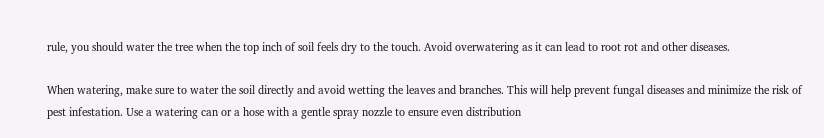rule, you should water the tree when the top inch of soil feels dry to the touch. Avoid overwatering as it can lead to root rot and other diseases.

When watering, make sure to water the soil directly and avoid wetting the leaves and branches. This will help prevent fungal diseases and minimize the risk of pest infestation. Use a watering can or a hose with a gentle spray nozzle to ensure even distribution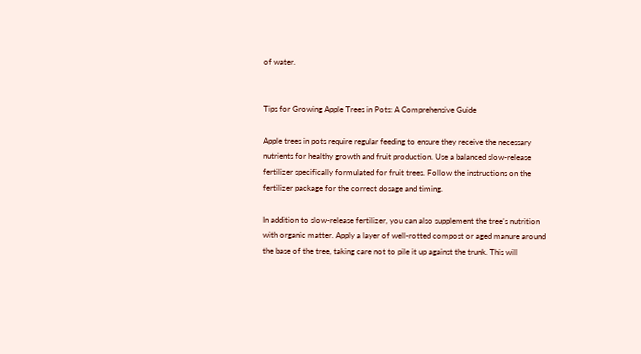of water.


Tips for Growing Apple Trees in Pots: A Comprehensive Guide

Apple trees in pots require regular feeding to ensure they receive the necessary nutrients for healthy growth and fruit production. Use a balanced slow-release fertilizer specifically formulated for fruit trees. Follow the instructions on the fertilizer package for the correct dosage and timing.

In addition to slow-release fertilizer, you can also supplement the tree’s nutrition with organic matter. Apply a layer of well-rotted compost or aged manure around the base of the tree, taking care not to pile it up against the trunk. This will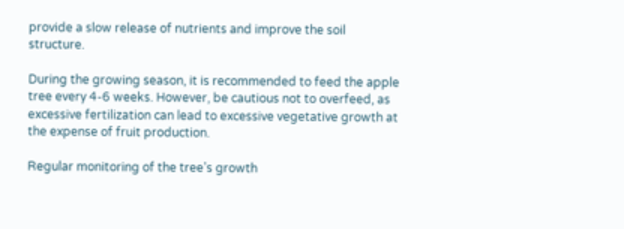provide a slow release of nutrients and improve the soil structure.

During the growing season, it is recommended to feed the apple tree every 4-6 weeks. However, be cautious not to overfeed, as excessive fertilization can lead to excessive vegetative growth at the expense of fruit production.

Regular monitoring of the tree’s growth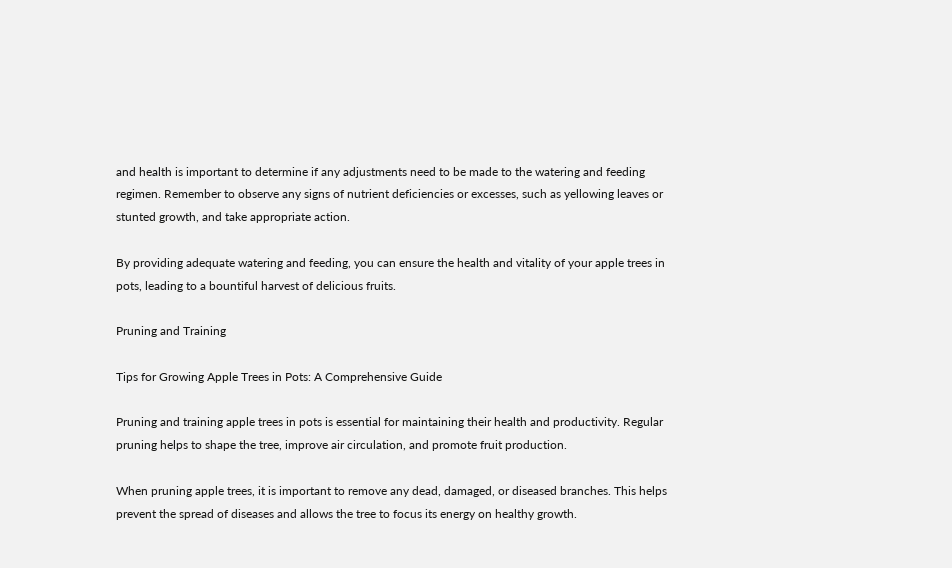and health is important to determine if any adjustments need to be made to the watering and feeding regimen. Remember to observe any signs of nutrient deficiencies or excesses, such as yellowing leaves or stunted growth, and take appropriate action.

By providing adequate watering and feeding, you can ensure the health and vitality of your apple trees in pots, leading to a bountiful harvest of delicious fruits.

Pruning and Training

Tips for Growing Apple Trees in Pots: A Comprehensive Guide

Pruning and training apple trees in pots is essential for maintaining their health and productivity. Regular pruning helps to shape the tree, improve air circulation, and promote fruit production.

When pruning apple trees, it is important to remove any dead, damaged, or diseased branches. This helps prevent the spread of diseases and allows the tree to focus its energy on healthy growth.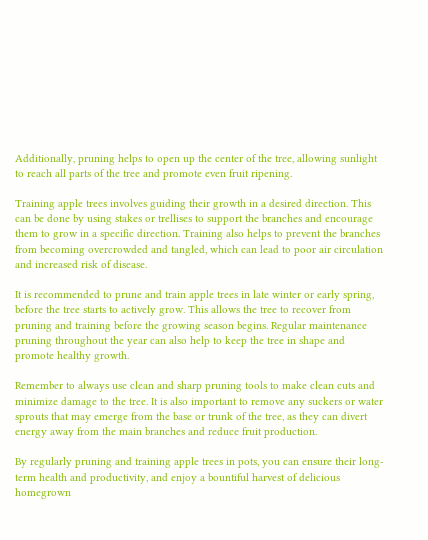Additionally, pruning helps to open up the center of the tree, allowing sunlight to reach all parts of the tree and promote even fruit ripening.

Training apple trees involves guiding their growth in a desired direction. This can be done by using stakes or trellises to support the branches and encourage them to grow in a specific direction. Training also helps to prevent the branches from becoming overcrowded and tangled, which can lead to poor air circulation and increased risk of disease.

It is recommended to prune and train apple trees in late winter or early spring, before the tree starts to actively grow. This allows the tree to recover from pruning and training before the growing season begins. Regular maintenance pruning throughout the year can also help to keep the tree in shape and promote healthy growth.

Remember to always use clean and sharp pruning tools to make clean cuts and minimize damage to the tree. It is also important to remove any suckers or water sprouts that may emerge from the base or trunk of the tree, as they can divert energy away from the main branches and reduce fruit production.

By regularly pruning and training apple trees in pots, you can ensure their long-term health and productivity, and enjoy a bountiful harvest of delicious homegrown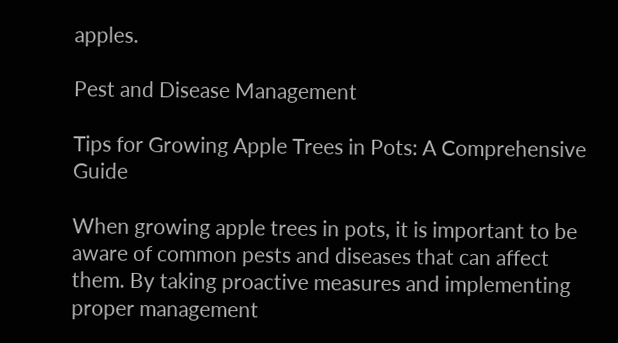apples.

Pest and Disease Management

Tips for Growing Apple Trees in Pots: A Comprehensive Guide

When growing apple trees in pots, it is important to be aware of common pests and diseases that can affect them. By taking proactive measures and implementing proper management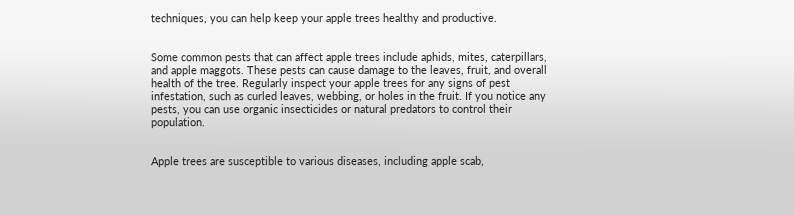techniques, you can help keep your apple trees healthy and productive.


Some common pests that can affect apple trees include aphids, mites, caterpillars, and apple maggots. These pests can cause damage to the leaves, fruit, and overall health of the tree. Regularly inspect your apple trees for any signs of pest infestation, such as curled leaves, webbing, or holes in the fruit. If you notice any pests, you can use organic insecticides or natural predators to control their population.


Apple trees are susceptible to various diseases, including apple scab,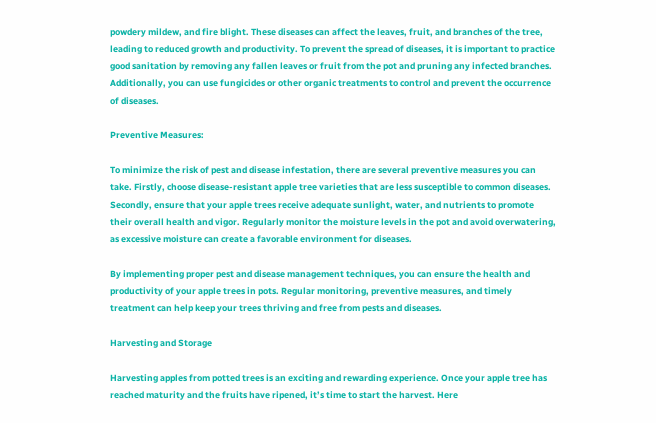powdery mildew, and fire blight. These diseases can affect the leaves, fruit, and branches of the tree, leading to reduced growth and productivity. To prevent the spread of diseases, it is important to practice good sanitation by removing any fallen leaves or fruit from the pot and pruning any infected branches. Additionally, you can use fungicides or other organic treatments to control and prevent the occurrence of diseases.

Preventive Measures:

To minimize the risk of pest and disease infestation, there are several preventive measures you can take. Firstly, choose disease-resistant apple tree varieties that are less susceptible to common diseases. Secondly, ensure that your apple trees receive adequate sunlight, water, and nutrients to promote their overall health and vigor. Regularly monitor the moisture levels in the pot and avoid overwatering, as excessive moisture can create a favorable environment for diseases.

By implementing proper pest and disease management techniques, you can ensure the health and productivity of your apple trees in pots. Regular monitoring, preventive measures, and timely treatment can help keep your trees thriving and free from pests and diseases.

Harvesting and Storage

Harvesting apples from potted trees is an exciting and rewarding experience. Once your apple tree has reached maturity and the fruits have ripened, it’s time to start the harvest. Here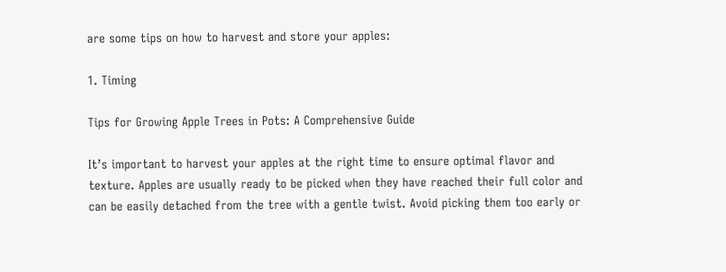are some tips on how to harvest and store your apples:

1. Timing

Tips for Growing Apple Trees in Pots: A Comprehensive Guide

It’s important to harvest your apples at the right time to ensure optimal flavor and texture. Apples are usually ready to be picked when they have reached their full color and can be easily detached from the tree with a gentle twist. Avoid picking them too early or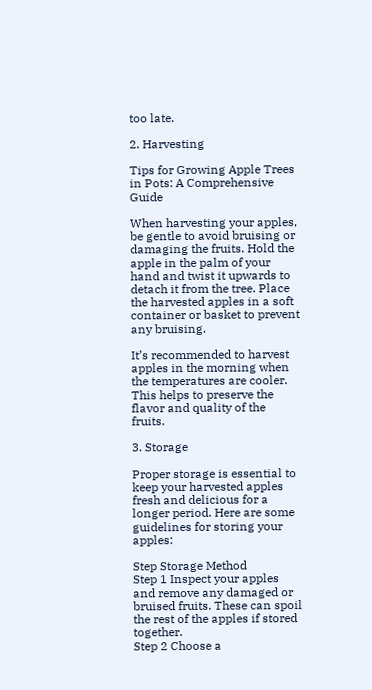too late.

2. Harvesting

Tips for Growing Apple Trees in Pots: A Comprehensive Guide

When harvesting your apples, be gentle to avoid bruising or damaging the fruits. Hold the apple in the palm of your hand and twist it upwards to detach it from the tree. Place the harvested apples in a soft container or basket to prevent any bruising.

It’s recommended to harvest apples in the morning when the temperatures are cooler. This helps to preserve the flavor and quality of the fruits.

3. Storage

Proper storage is essential to keep your harvested apples fresh and delicious for a longer period. Here are some guidelines for storing your apples:

Step Storage Method
Step 1 Inspect your apples and remove any damaged or bruised fruits. These can spoil the rest of the apples if stored together.
Step 2 Choose a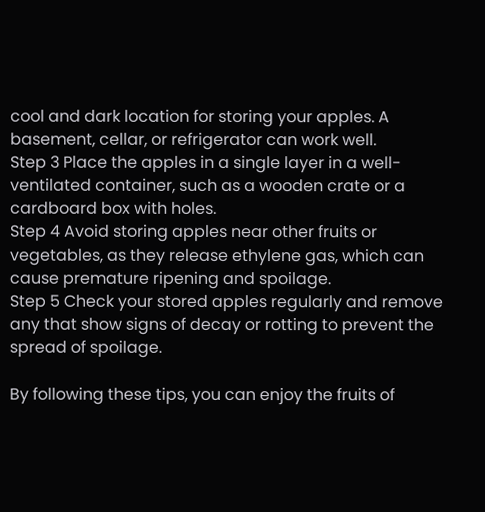cool and dark location for storing your apples. A basement, cellar, or refrigerator can work well.
Step 3 Place the apples in a single layer in a well-ventilated container, such as a wooden crate or a cardboard box with holes.
Step 4 Avoid storing apples near other fruits or vegetables, as they release ethylene gas, which can cause premature ripening and spoilage.
Step 5 Check your stored apples regularly and remove any that show signs of decay or rotting to prevent the spread of spoilage.

By following these tips, you can enjoy the fruits of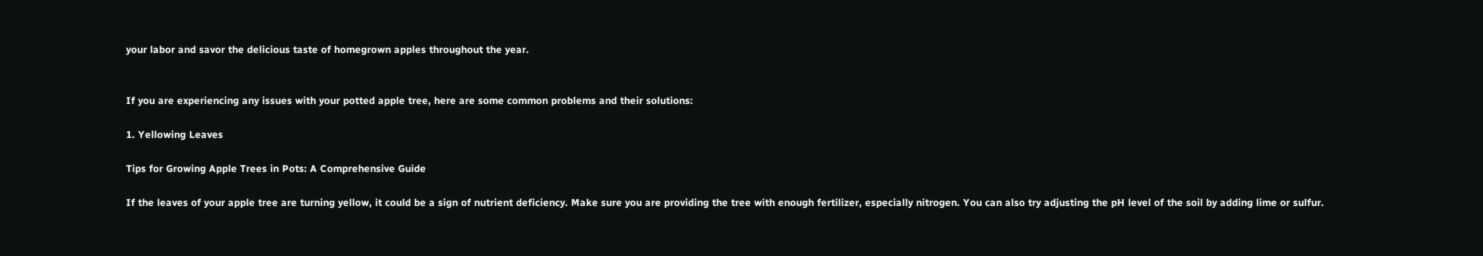your labor and savor the delicious taste of homegrown apples throughout the year.


If you are experiencing any issues with your potted apple tree, here are some common problems and their solutions:

1. Yellowing Leaves

Tips for Growing Apple Trees in Pots: A Comprehensive Guide

If the leaves of your apple tree are turning yellow, it could be a sign of nutrient deficiency. Make sure you are providing the tree with enough fertilizer, especially nitrogen. You can also try adjusting the pH level of the soil by adding lime or sulfur.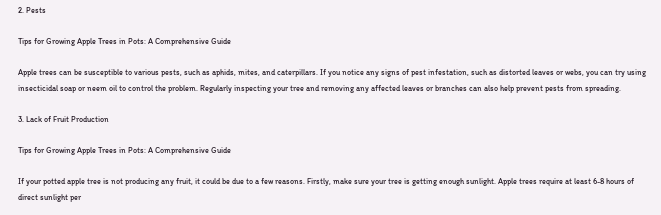2. Pests

Tips for Growing Apple Trees in Pots: A Comprehensive Guide

Apple trees can be susceptible to various pests, such as aphids, mites, and caterpillars. If you notice any signs of pest infestation, such as distorted leaves or webs, you can try using insecticidal soap or neem oil to control the problem. Regularly inspecting your tree and removing any affected leaves or branches can also help prevent pests from spreading.

3. Lack of Fruit Production

Tips for Growing Apple Trees in Pots: A Comprehensive Guide

If your potted apple tree is not producing any fruit, it could be due to a few reasons. Firstly, make sure your tree is getting enough sunlight. Apple trees require at least 6-8 hours of direct sunlight per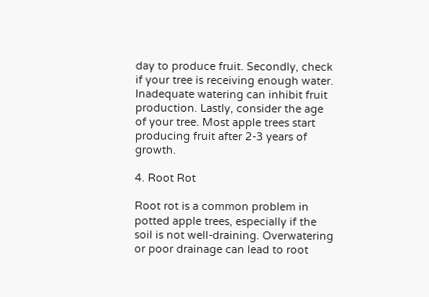day to produce fruit. Secondly, check if your tree is receiving enough water. Inadequate watering can inhibit fruit production. Lastly, consider the age of your tree. Most apple trees start producing fruit after 2-3 years of growth.

4. Root Rot

Root rot is a common problem in potted apple trees, especially if the soil is not well-draining. Overwatering or poor drainage can lead to root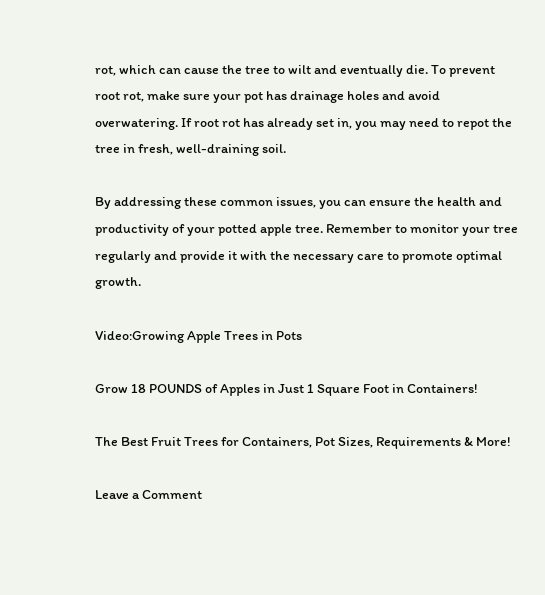rot, which can cause the tree to wilt and eventually die. To prevent root rot, make sure your pot has drainage holes and avoid overwatering. If root rot has already set in, you may need to repot the tree in fresh, well-draining soil.

By addressing these common issues, you can ensure the health and productivity of your potted apple tree. Remember to monitor your tree regularly and provide it with the necessary care to promote optimal growth.

Video:Growing Apple Trees in Pots

Grow 18 POUNDS of Apples in Just 1 Square Foot in Containers!

The Best Fruit Trees for Containers, Pot Sizes, Requirements & More!

Leave a Comment